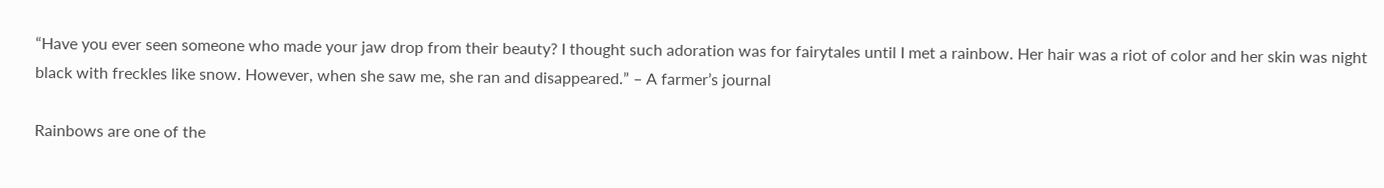“Have you ever seen someone who made your jaw drop from their beauty? I thought such adoration was for fairytales until I met a rainbow. Her hair was a riot of color and her skin was night black with freckles like snow. However, when she saw me, she ran and disappeared.” – A farmer’s journal

Rainbows are one of the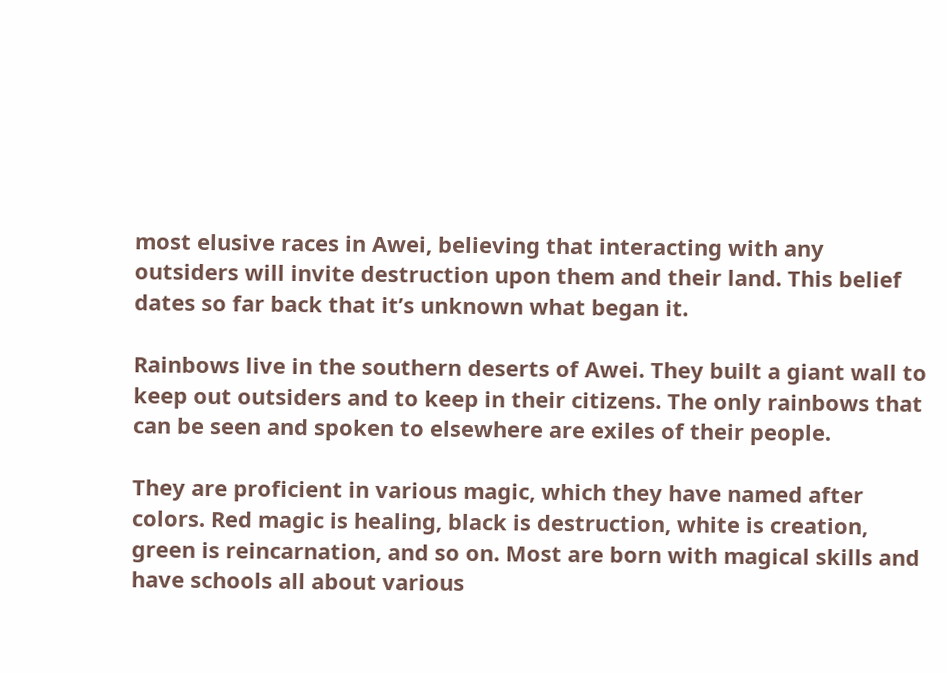most elusive races in Awei, believing that interacting with any outsiders will invite destruction upon them and their land. This belief dates so far back that it’s unknown what began it.

Rainbows live in the southern deserts of Awei. They built a giant wall to keep out outsiders and to keep in their citizens. The only rainbows that can be seen and spoken to elsewhere are exiles of their people.

They are proficient in various magic, which they have named after colors. Red magic is healing, black is destruction, white is creation, green is reincarnation, and so on. Most are born with magical skills and have schools all about various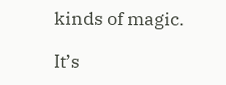kinds of magic.

It’s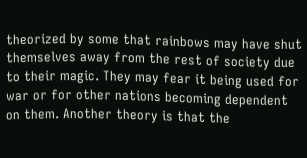theorized by some that rainbows may have shut themselves away from the rest of society due to their magic. They may fear it being used for war or for other nations becoming dependent on them. Another theory is that the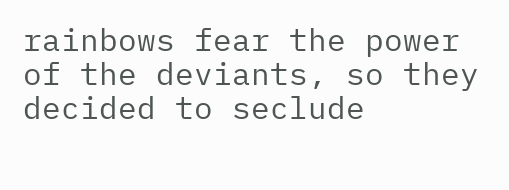rainbows fear the power of the deviants, so they decided to seclude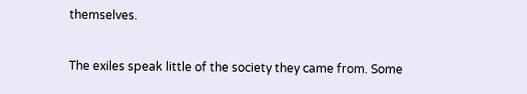themselves.

The exiles speak little of the society they came from. Some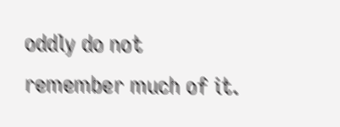oddly do not remember much of it.